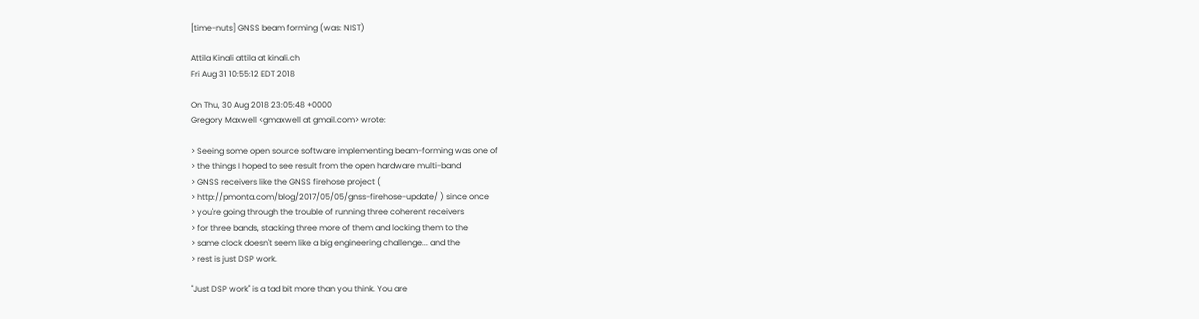[time-nuts] GNSS beam forming (was: NIST)

Attila Kinali attila at kinali.ch
Fri Aug 31 10:55:12 EDT 2018

On Thu, 30 Aug 2018 23:05:48 +0000
Gregory Maxwell <gmaxwell at gmail.com> wrote:

> Seeing some open source software implementing beam-forming was one of
> the things I hoped to see result from the open hardware multi-band
> GNSS receivers like the GNSS firehose project (
> http://pmonta.com/blog/2017/05/05/gnss-firehose-update/ ) since once
> you're going through the trouble of running three coherent receivers
> for three bands, stacking three more of them and locking them to the
> same clock doesn't seem like a big engineering challenge... and the
> rest is just DSP work.

"Just DSP work" is a tad bit more than you think. You are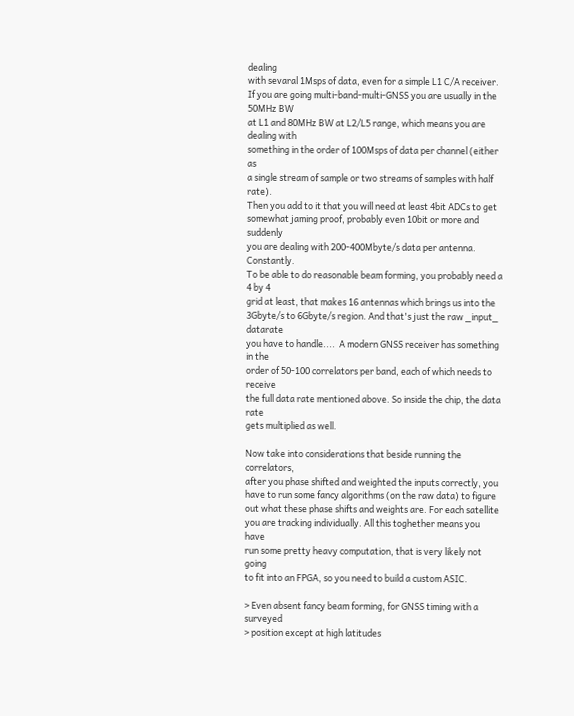dealing
with sevaral 1Msps of data, even for a simple L1 C/A receiver.
If you are going multi-band-multi-GNSS you are usually in the 50MHz BW
at L1 and 80MHz BW at L2/L5 range, which means you are dealing with
something in the order of 100Msps of data per channel (either as
a single stream of sample or two streams of samples with half rate).
Then you add to it that you will need at least 4bit ADCs to get
somewhat jaming proof, probably even 10bit or more and suddenly
you are dealing with 200-400Mbyte/s data per antenna. Constantly.
To be able to do reasonable beam forming, you probably need a 4 by 4
grid at least, that makes 16 antennas which brings us into the
3Gbyte/s to 6Gbyte/s region. And that's just the raw _input_ datarate
you have to handle....  A modern GNSS receiver has something in the
order of 50-100 correlators per band, each of which needs to receive
the full data rate mentioned above. So inside the chip, the data rate
gets multiplied as well.

Now take into considerations that beside running the correlators,
after you phase shifted and weighted the inputs correctly, you
have to run some fancy algorithms (on the raw data) to figure
out what these phase shifts and weights are. For each satellite
you are tracking individually. All this toghether means you have
run some pretty heavy computation, that is very likely not going
to fit into an FPGA, so you need to build a custom ASIC.

> Even absent fancy beam forming, for GNSS timing with a surveyed
> position except at high latitudes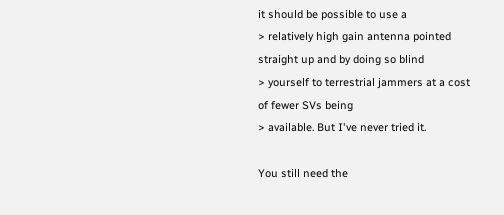it should be possible to use a
> relatively high gain antenna pointed straight up and by doing so blind
> yourself to terrestrial jammers at a cost of fewer SVs being
> available. But I've never tried it.

You still need the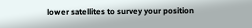lower satellites to survey your position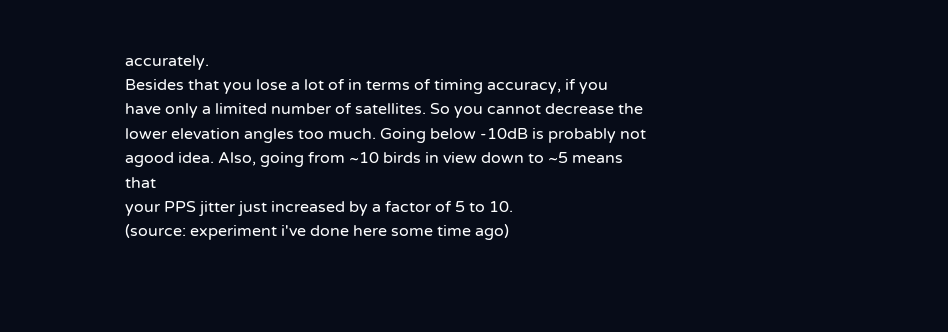accurately.
Besides that you lose a lot of in terms of timing accuracy, if you
have only a limited number of satellites. So you cannot decrease the
lower elevation angles too much. Going below -10dB is probably not
agood idea. Also, going from ~10 birds in view down to ~5 means that
your PPS jitter just increased by a factor of 5 to 10.
(source: experiment i've done here some time ago)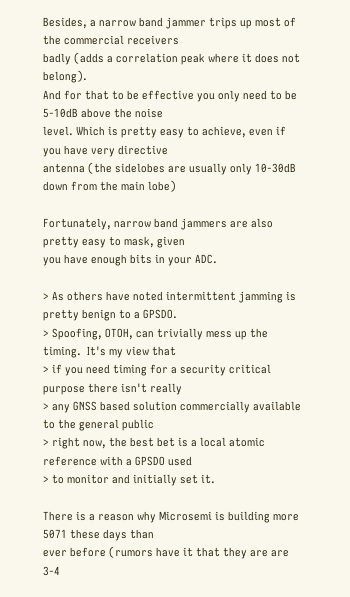Besides, a narrow band jammer trips up most of the commercial receivers
badly (adds a correlation peak where it does not belong).
And for that to be effective you only need to be 5-10dB above the noise
level. Which is pretty easy to achieve, even if you have very directive
antenna (the sidelobes are usually only 10-30dB down from the main lobe)

Fortunately, narrow band jammers are also pretty easy to mask, given
you have enough bits in your ADC.

> As others have noted intermittent jamming is pretty benign to a GPSDO.
> Spoofing, OTOH, can trivially mess up the timing.  It's my view that
> if you need timing for a security critical purpose there isn't really
> any GNSS based solution commercially available to the general public
> right now, the best bet is a local atomic reference with a GPSDO used
> to monitor and initially set it.

There is a reason why Microsemi is building more 5071 these days than
ever before (rumors have it that they are are 3-4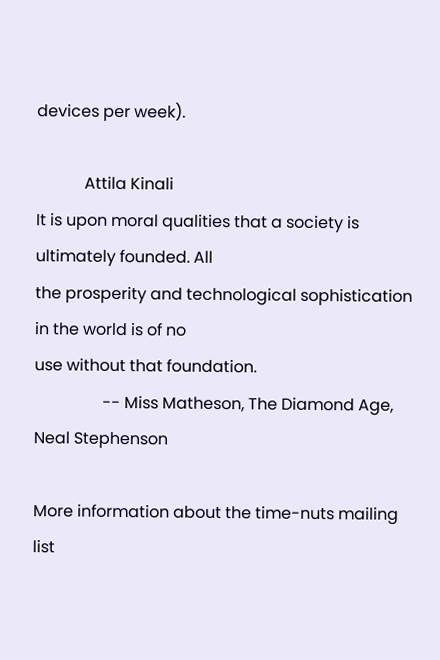devices per week).

            Attila Kinali
It is upon moral qualities that a society is ultimately founded. All
the prosperity and technological sophistication in the world is of no
use without that foundation.
                 -- Miss Matheson, The Diamond Age, Neal Stephenson

More information about the time-nuts mailing list